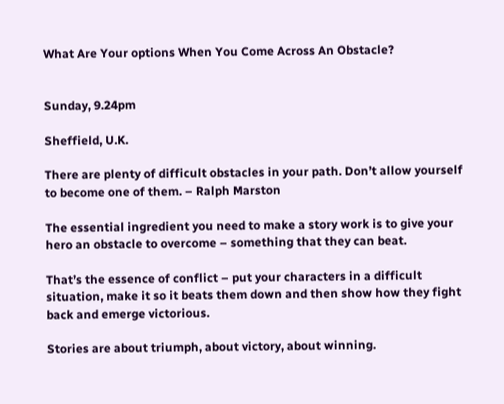What Are Your options When You Come Across An Obstacle?


Sunday, 9.24pm

Sheffield, U.K.

There are plenty of difficult obstacles in your path. Don’t allow yourself to become one of them. – Ralph Marston

The essential ingredient you need to make a story work is to give your hero an obstacle to overcome – something that they can beat.

That’s the essence of conflict – put your characters in a difficult situation, make it so it beats them down and then show how they fight back and emerge victorious.

Stories are about triumph, about victory, about winning.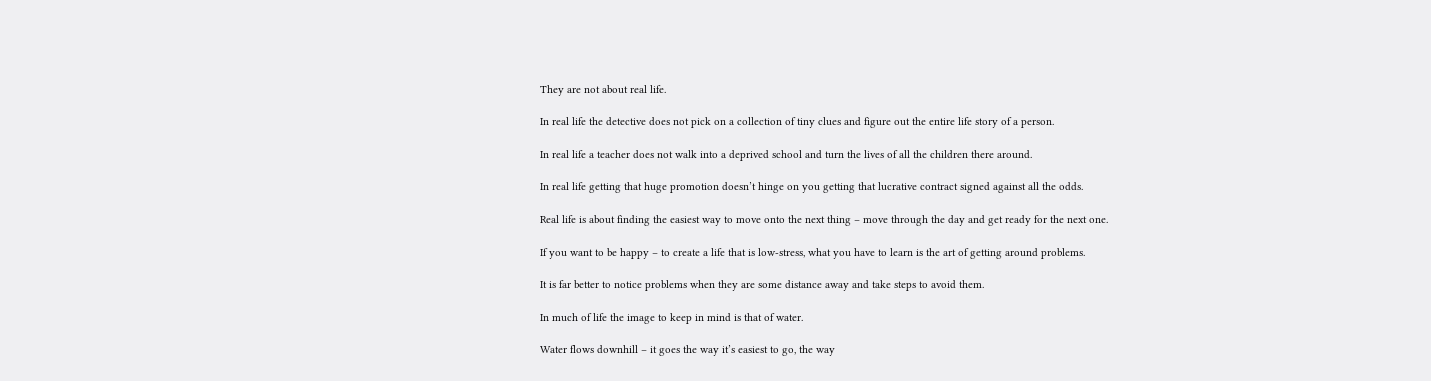They are not about real life.

In real life the detective does not pick on a collection of tiny clues and figure out the entire life story of a person.

In real life a teacher does not walk into a deprived school and turn the lives of all the children there around.

In real life getting that huge promotion doesn’t hinge on you getting that lucrative contract signed against all the odds.

Real life is about finding the easiest way to move onto the next thing – move through the day and get ready for the next one.

If you want to be happy – to create a life that is low-stress, what you have to learn is the art of getting around problems.

It is far better to notice problems when they are some distance away and take steps to avoid them.

In much of life the image to keep in mind is that of water.

Water flows downhill – it goes the way it’s easiest to go, the way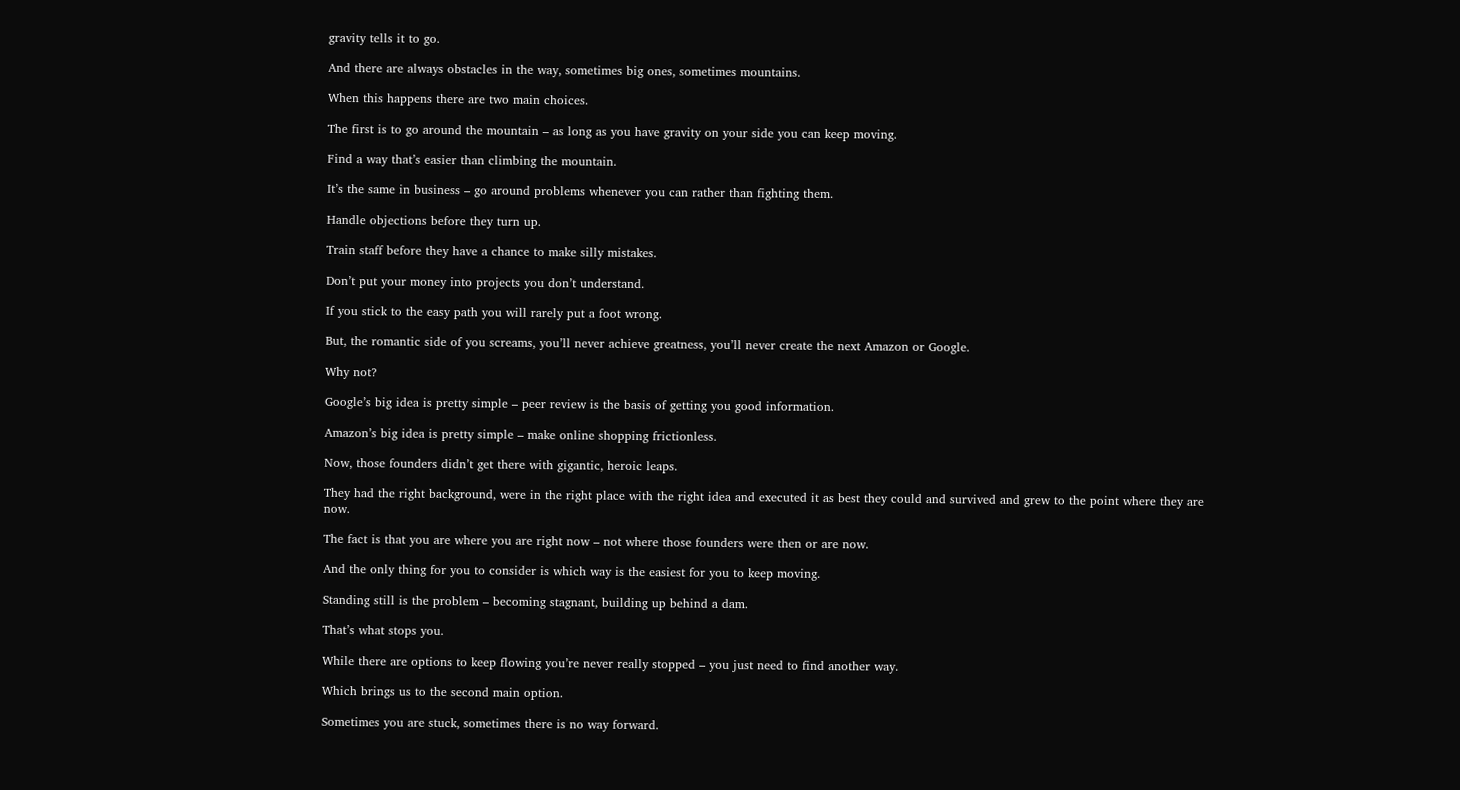gravity tells it to go.

And there are always obstacles in the way, sometimes big ones, sometimes mountains.

When this happens there are two main choices.

The first is to go around the mountain – as long as you have gravity on your side you can keep moving.

Find a way that’s easier than climbing the mountain.

It’s the same in business – go around problems whenever you can rather than fighting them.

Handle objections before they turn up.

Train staff before they have a chance to make silly mistakes.

Don’t put your money into projects you don’t understand.

If you stick to the easy path you will rarely put a foot wrong.

But, the romantic side of you screams, you’ll never achieve greatness, you’ll never create the next Amazon or Google.

Why not?

Google’s big idea is pretty simple – peer review is the basis of getting you good information.

Amazon’s big idea is pretty simple – make online shopping frictionless.

Now, those founders didn’t get there with gigantic, heroic leaps.

They had the right background, were in the right place with the right idea and executed it as best they could and survived and grew to the point where they are now.

The fact is that you are where you are right now – not where those founders were then or are now.

And the only thing for you to consider is which way is the easiest for you to keep moving.

Standing still is the problem – becoming stagnant, building up behind a dam.

That’s what stops you.

While there are options to keep flowing you’re never really stopped – you just need to find another way.

Which brings us to the second main option.

Sometimes you are stuck, sometimes there is no way forward.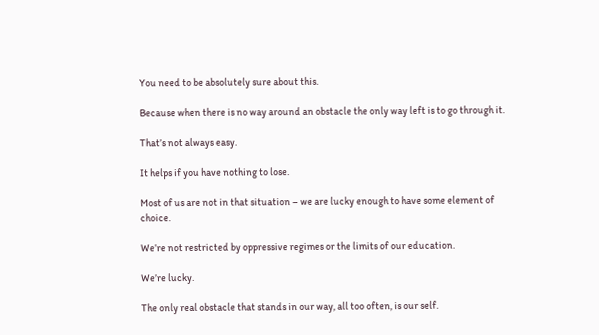You need to be absolutely sure about this.

Because when there is no way around an obstacle the only way left is to go through it.

That’s not always easy.

It helps if you have nothing to lose.

Most of us are not in that situation – we are lucky enough to have some element of choice.

We’re not restricted by oppressive regimes or the limits of our education.

We’re lucky.

The only real obstacle that stands in our way, all too often, is our self.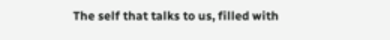The self that talks to us, filled with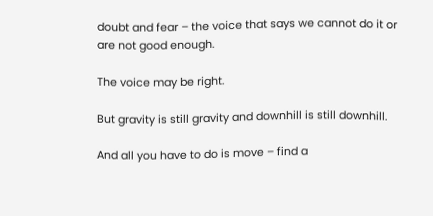doubt and fear – the voice that says we cannot do it or are not good enough.

The voice may be right.

But gravity is still gravity and downhill is still downhill.

And all you have to do is move – find a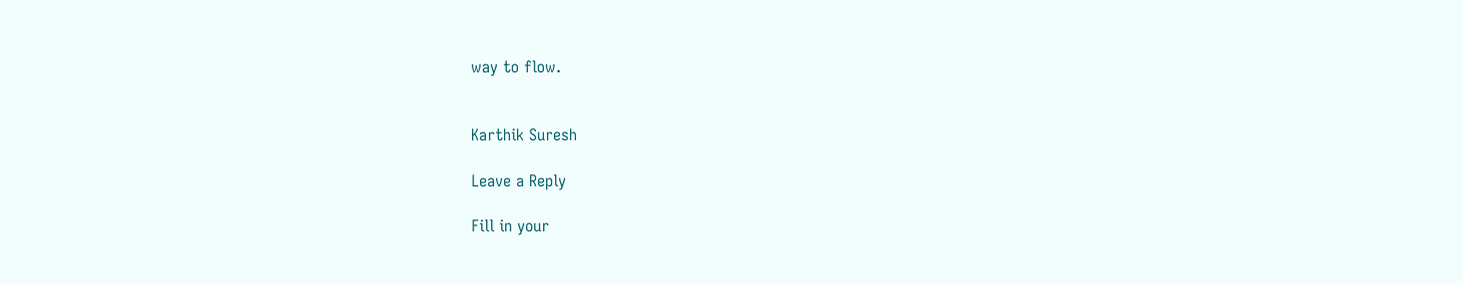way to flow.


Karthik Suresh

Leave a Reply

Fill in your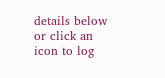details below or click an icon to log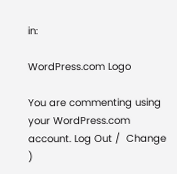in:

WordPress.com Logo

You are commenting using your WordPress.com account. Log Out /  Change )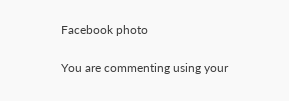Facebook photo

You are commenting using your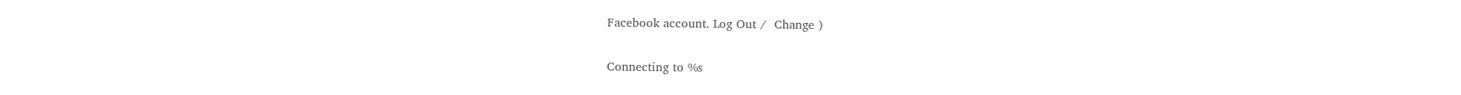Facebook account. Log Out /  Change )

Connecting to %s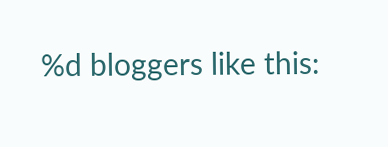%d bloggers like this: